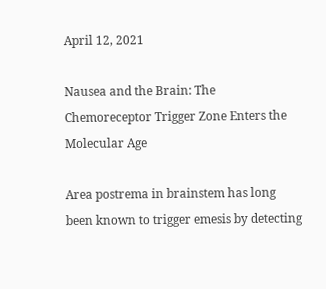April 12, 2021

Nausea and the Brain: The Chemoreceptor Trigger Zone Enters the Molecular Age

Area postrema in brainstem has long been known to trigger emesis by detecting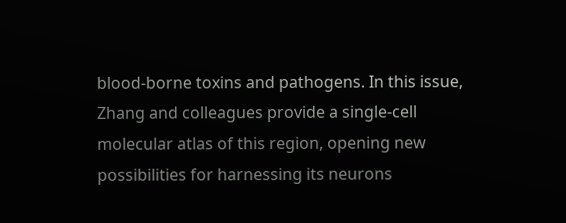blood-borne toxins and pathogens. In this issue, Zhang and colleagues provide a single-cell molecular atlas of this region, opening new possibilities for harnessing its neurons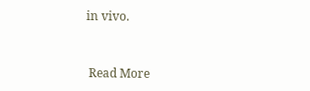in vivo.


 Read More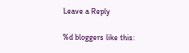Leave a Reply

%d bloggers like this: